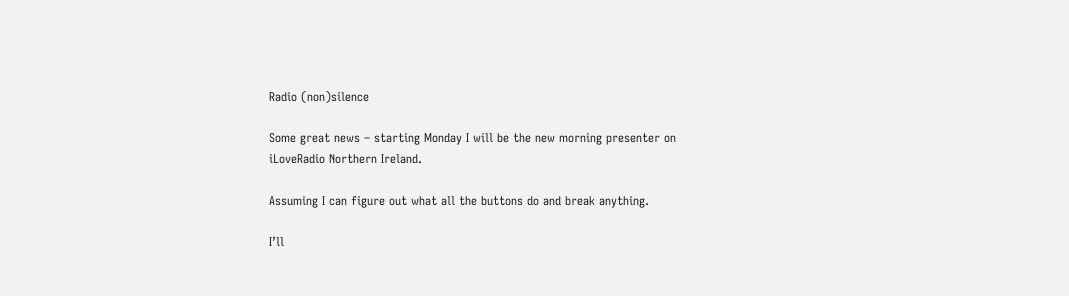Radio (non)silence

Some great news – starting Monday I will be the new morning presenter on iLoveRadio Northern Ireland.

Assuming I can figure out what all the buttons do and break anything.

I’ll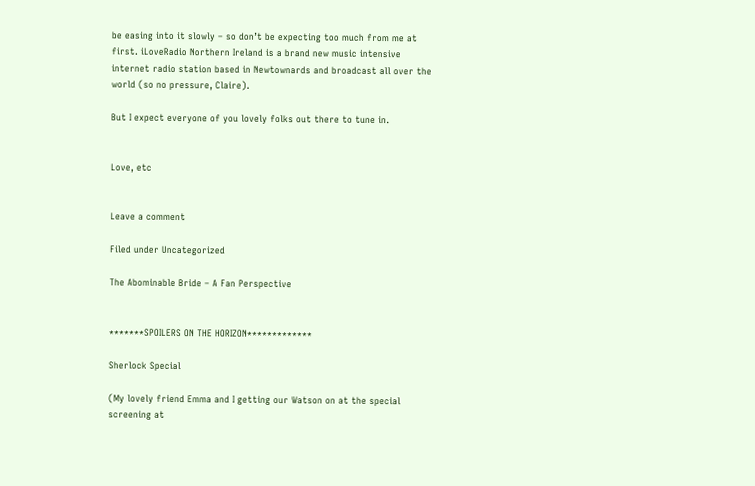be easing into it slowly – so don’t be expecting too much from me at first. iLoveRadio Northern Ireland is a brand new music intensive internet radio station based in Newtownards and broadcast all over the world (so no pressure, Claire).

But I expect everyone of you lovely folks out there to tune in.


Love, etc


Leave a comment

Filed under Uncategorized

The Abominable Bride – A Fan Perspective


*******SPOILERS ON THE HORIZON*************

Sherlock Special

(My lovely friend Emma and I getting our Watson on at the special screening at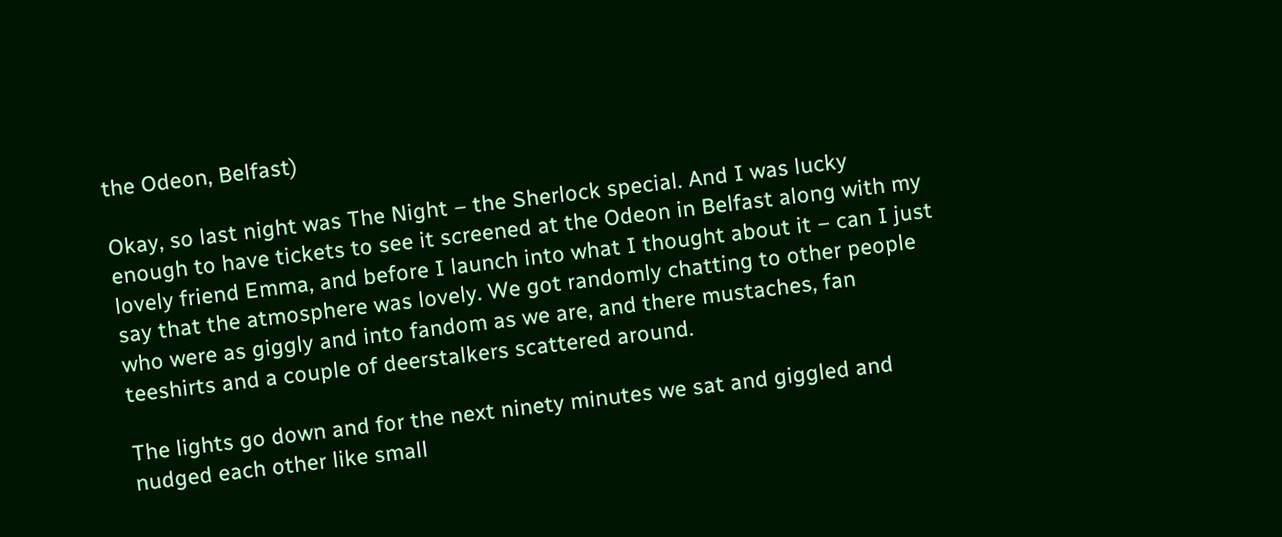the Odeon, Belfast)

Okay, so last night was The Night – the Sherlock special. And I was lucky enough to have tickets to see it screened at the Odeon in Belfast along with my lovely friend Emma, and before I launch into what I thought about it – can I just say that the atmosphere was lovely. We got randomly chatting to other people who were as giggly and into fandom as we are, and there mustaches, fan teeshirts and a couple of deerstalkers scattered around.

The lights go down and for the next ninety minutes we sat and giggled and nudged each other like small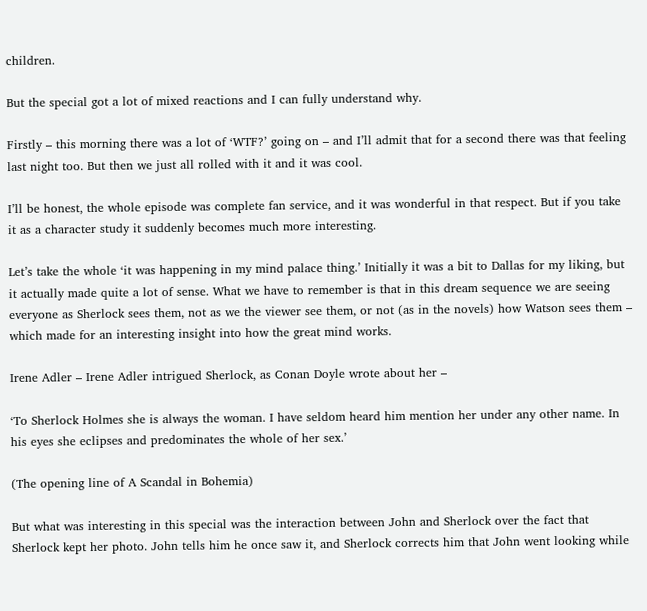children.

But the special got a lot of mixed reactions and I can fully understand why.

Firstly – this morning there was a lot of ‘WTF?’ going on – and I’ll admit that for a second there was that feeling last night too. But then we just all rolled with it and it was cool.

I’ll be honest, the whole episode was complete fan service, and it was wonderful in that respect. But if you take it as a character study it suddenly becomes much more interesting.

Let’s take the whole ‘it was happening in my mind palace thing.’ Initially it was a bit to Dallas for my liking, but it actually made quite a lot of sense. What we have to remember is that in this dream sequence we are seeing everyone as Sherlock sees them, not as we the viewer see them, or not (as in the novels) how Watson sees them – which made for an interesting insight into how the great mind works.

Irene Adler – Irene Adler intrigued Sherlock, as Conan Doyle wrote about her –

‘To Sherlock Holmes she is always the woman. I have seldom heard him mention her under any other name. In his eyes she eclipses and predominates the whole of her sex.’

(The opening line of A Scandal in Bohemia)

But what was interesting in this special was the interaction between John and Sherlock over the fact that Sherlock kept her photo. John tells him he once saw it, and Sherlock corrects him that John went looking while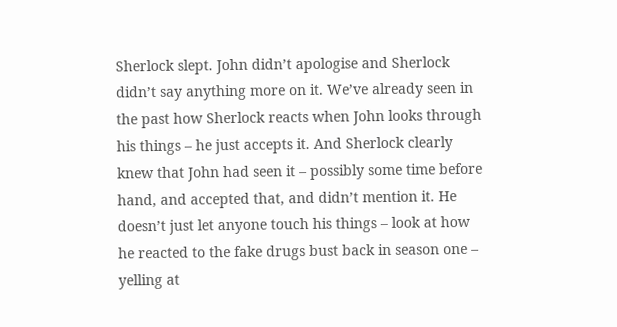Sherlock slept. John didn’t apologise and Sherlock didn’t say anything more on it. We’ve already seen in the past how Sherlock reacts when John looks through his things – he just accepts it. And Sherlock clearly knew that John had seen it – possibly some time before hand, and accepted that, and didn’t mention it. He doesn’t just let anyone touch his things – look at how he reacted to the fake drugs bust back in season one – yelling at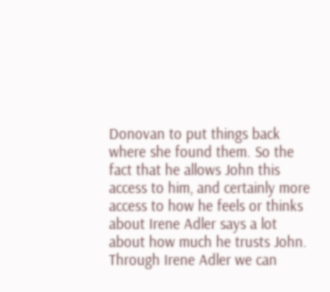Donovan to put things back where she found them. So the fact that he allows John this access to him, and certainly more access to how he feels or thinks about Irene Adler says a lot about how much he trusts John. Through Irene Adler we can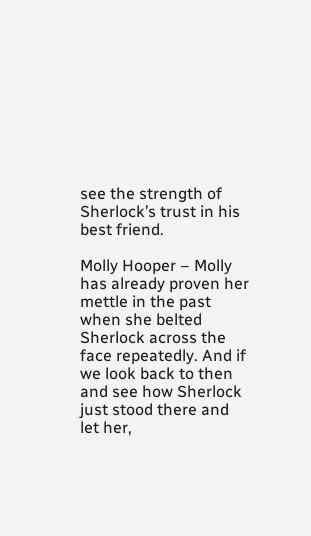see the strength of Sherlock’s trust in his best friend.

Molly Hooper – Molly has already proven her mettle in the past when she belted Sherlock across the face repeatedly. And if we look back to then and see how Sherlock just stood there and let her,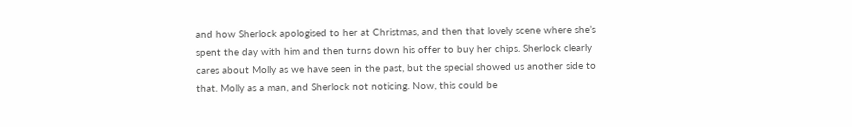and how Sherlock apologised to her at Christmas, and then that lovely scene where she’s spent the day with him and then turns down his offer to buy her chips. Sherlock clearly cares about Molly as we have seen in the past, but the special showed us another side to that. Molly as a man, and Sherlock not noticing. Now, this could be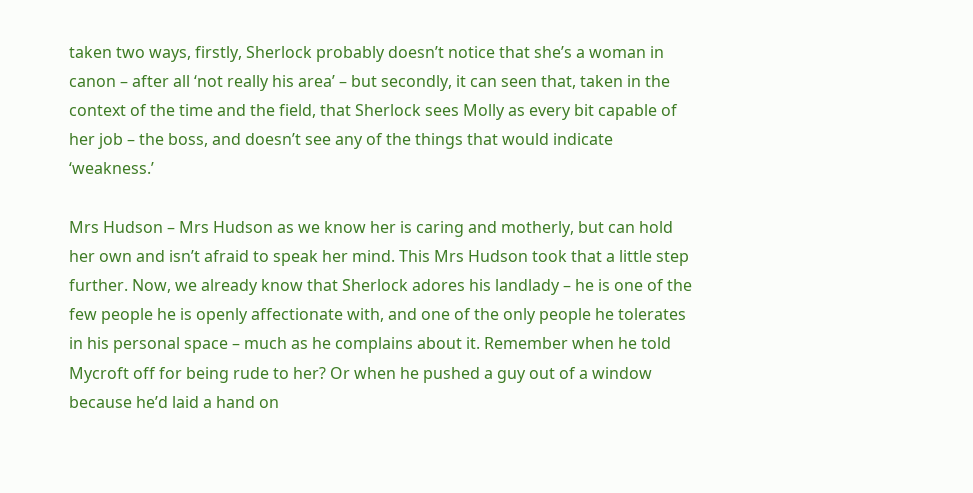taken two ways, firstly, Sherlock probably doesn’t notice that she’s a woman in canon – after all ‘not really his area’ – but secondly, it can seen that, taken in the context of the time and the field, that Sherlock sees Molly as every bit capable of her job – the boss, and doesn’t see any of the things that would indicate ‘weakness.’

Mrs Hudson – Mrs Hudson as we know her is caring and motherly, but can hold her own and isn’t afraid to speak her mind. This Mrs Hudson took that a little step further. Now, we already know that Sherlock adores his landlady – he is one of the few people he is openly affectionate with, and one of the only people he tolerates in his personal space – much as he complains about it. Remember when he told Mycroft off for being rude to her? Or when he pushed a guy out of a window because he’d laid a hand on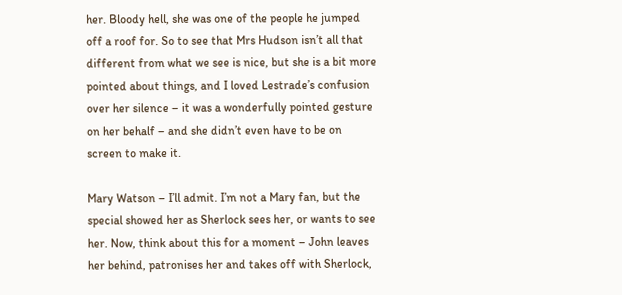her. Bloody hell, she was one of the people he jumped off a roof for. So to see that Mrs Hudson isn’t all that different from what we see is nice, but she is a bit more pointed about things, and I loved Lestrade’s confusion over her silence – it was a wonderfully pointed gesture on her behalf – and she didn’t even have to be on screen to make it.

Mary Watson – I’ll admit. I’m not a Mary fan, but the special showed her as Sherlock sees her, or wants to see her. Now, think about this for a moment – John leaves her behind, patronises her and takes off with Sherlock,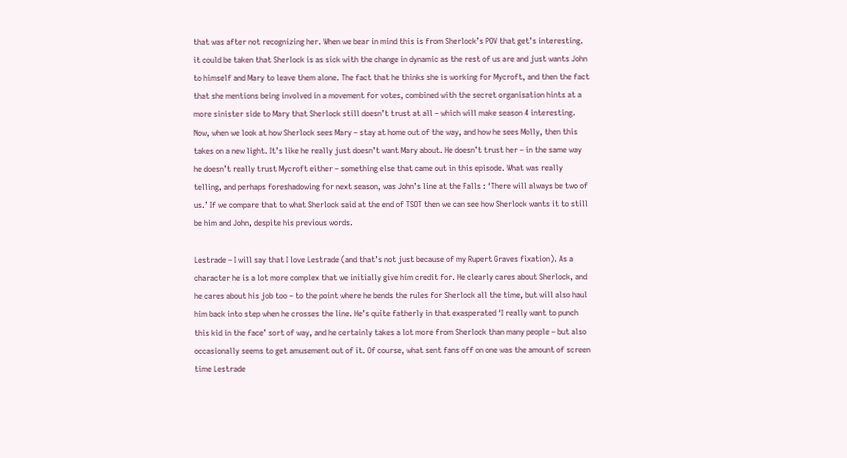that was after not recognizing her. When we bear in mind this is from Sherlock’s POV that get’s interesting. it could be taken that Sherlock is as sick with the change in dynamic as the rest of us are and just wants John to himself and Mary to leave them alone. The fact that he thinks she is working for Mycroft, and then the fact that she mentions being involved in a movement for votes, combined with the secret organisation hints at a more sinister side to Mary that Sherlock still doesn’t trust at all – which will make season 4 interesting. Now, when we look at how Sherlock sees Mary – stay at home out of the way, and how he sees Molly, then this takes on a new light. It’s like he really just doesn’t want Mary about. He doesn’t trust her – in the same way he doesn’t really trust Mycroft either – something else that came out in this episode. What was really telling, and perhaps foreshadowing for next season, was John’s line at the Falls : ‘There will always be two of us.’ If we compare that to what Sherlock said at the end of TSOT then we can see how Sherlock wants it to still be him and John, despite his previous words.

Lestrade – I will say that I love Lestrade (and that’s not just because of my Rupert Graves fixation). As a character he is a lot more complex that we initially give him credit for. He clearly cares about Sherlock, and he cares about his job too – to the point where he bends the rules for Sherlock all the time, but will also haul him back into step when he crosses the line. He’s quite fatherly in that exasperated ‘I really want to punch this kid in the face’ sort of way, and he certainly takes a lot more from Sherlock than many people – but also occasionally seems to get amusement out of it. Of course, what sent fans off on one was the amount of screen time Lestrade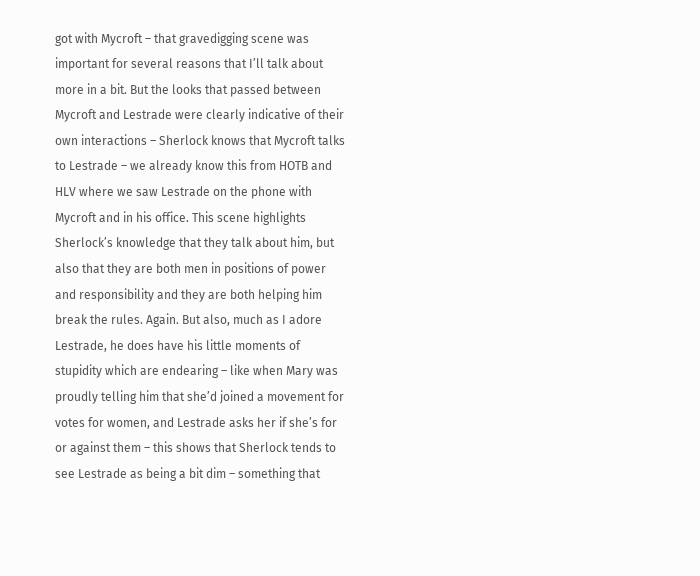got with Mycroft – that gravedigging scene was important for several reasons that I’ll talk about more in a bit. But the looks that passed between Mycroft and Lestrade were clearly indicative of their own interactions – Sherlock knows that Mycroft talks to Lestrade – we already know this from HOTB and HLV where we saw Lestrade on the phone with Mycroft and in his office. This scene highlights Sherlock’s knowledge that they talk about him, but also that they are both men in positions of power and responsibility and they are both helping him break the rules. Again. But also, much as I adore Lestrade, he does have his little moments of stupidity which are endearing – like when Mary was proudly telling him that she’d joined a movement for votes for women, and Lestrade asks her if she’s for or against them – this shows that Sherlock tends to see Lestrade as being a bit dim – something that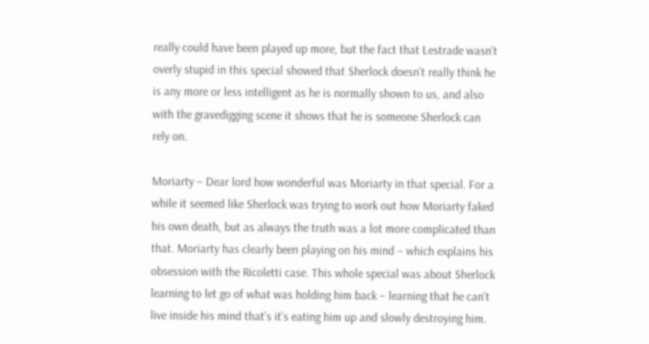really could have been played up more, but the fact that Lestrade wasn’t overly stupid in this special showed that Sherlock doesn’t really think he is any more or less intelligent as he is normally shown to us, and also with the gravedigging scene it shows that he is someone Sherlock can rely on.

Moriarty – Dear lord how wonderful was Moriarty in that special. For a while it seemed like Sherlock was trying to work out how Moriarty faked his own death, but as always the truth was a lot more complicated than that. Moriarty has clearly been playing on his mind – which explains his obsession with the Ricoletti case. This whole special was about Sherlock learning to let go of what was holding him back – learning that he can’t live inside his mind that’s it’s eating him up and slowly destroying him.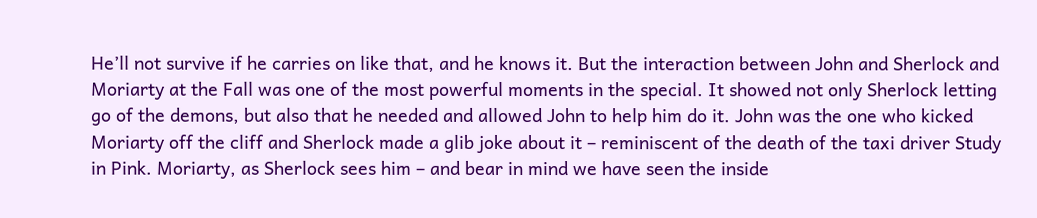He’ll not survive if he carries on like that, and he knows it. But the interaction between John and Sherlock and Moriarty at the Fall was one of the most powerful moments in the special. It showed not only Sherlock letting go of the demons, but also that he needed and allowed John to help him do it. John was the one who kicked Moriarty off the cliff and Sherlock made a glib joke about it – reminiscent of the death of the taxi driver Study in Pink. Moriarty, as Sherlock sees him – and bear in mind we have seen the inside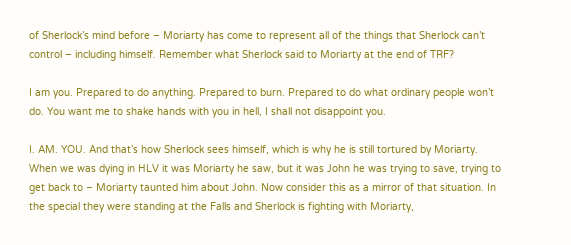of Sherlock’s mind before – Moriarty has come to represent all of the things that Sherlock can’t control – including himself. Remember what Sherlock said to Moriarty at the end of TRF?

I am you. Prepared to do anything. Prepared to burn. Prepared to do what ordinary people won’t do. You want me to shake hands with you in hell, I shall not disappoint you.

I. AM. YOU. And that’s how Sherlock sees himself, which is why he is still tortured by Moriarty. When we was dying in HLV it was Moriarty he saw, but it was John he was trying to save, trying to get back to – Moriarty taunted him about John. Now consider this as a mirror of that situation. In the special they were standing at the Falls and Sherlock is fighting with Moriarty,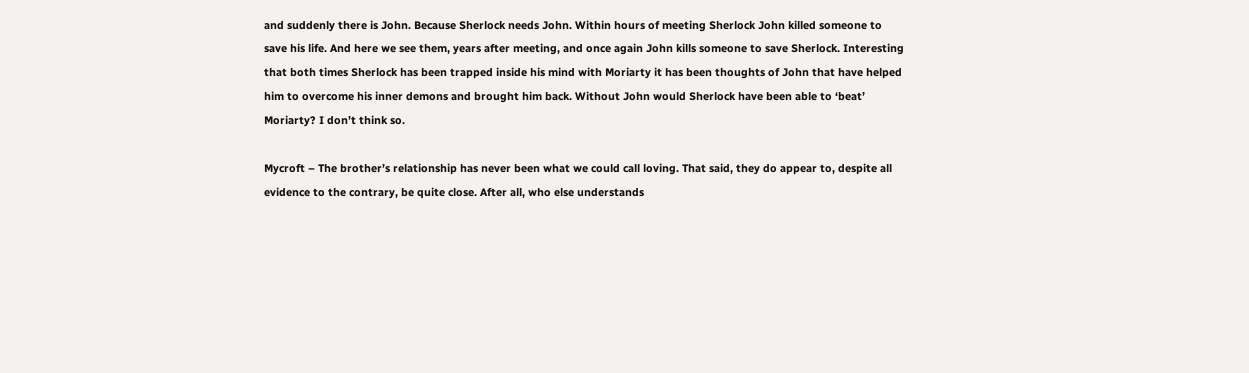and suddenly there is John. Because Sherlock needs John. Within hours of meeting Sherlock John killed someone to save his life. And here we see them, years after meeting, and once again John kills someone to save Sherlock. Interesting that both times Sherlock has been trapped inside his mind with Moriarty it has been thoughts of John that have helped him to overcome his inner demons and brought him back. Without John would Sherlock have been able to ‘beat’ Moriarty? I don’t think so.

Mycroft – The brother’s relationship has never been what we could call loving. That said, they do appear to, despite all evidence to the contrary, be quite close. After all, who else understands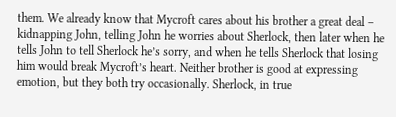them. We already know that Mycroft cares about his brother a great deal – kidnapping John, telling John he worries about Sherlock, then later when he tells John to tell Sherlock he’s sorry, and when he tells Sherlock that losing him would break Mycroft’s heart. Neither brother is good at expressing emotion, but they both try occasionally. Sherlock, in true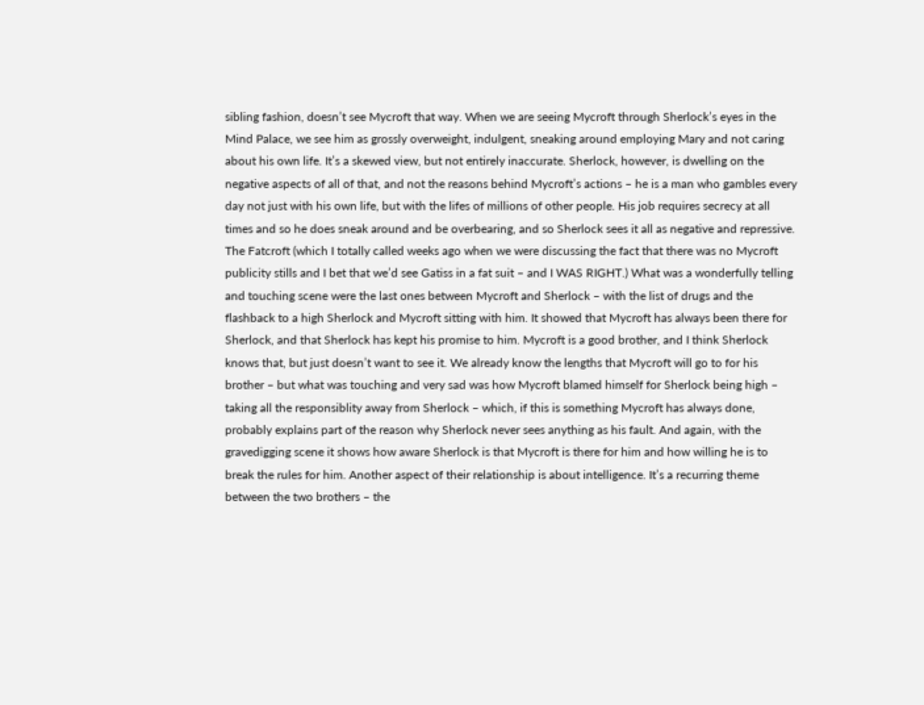sibling fashion, doesn’t see Mycroft that way. When we are seeing Mycroft through Sherlock’s eyes in the Mind Palace, we see him as grossly overweight, indulgent, sneaking around employing Mary and not caring about his own life. It’s a skewed view, but not entirely inaccurate. Sherlock, however, is dwelling on the negative aspects of all of that, and not the reasons behind Mycroft’s actions – he is a man who gambles every day not just with his own life, but with the lifes of millions of other people. His job requires secrecy at all times and so he does sneak around and be overbearing, and so Sherlock sees it all as negative and repressive. The Fatcroft (which I totally called weeks ago when we were discussing the fact that there was no Mycroft publicity stills and I bet that we’d see Gatiss in a fat suit – and I WAS RIGHT.) What was a wonderfully telling and touching scene were the last ones between Mycroft and Sherlock – with the list of drugs and the flashback to a high Sherlock and Mycroft sitting with him. It showed that Mycroft has always been there for Sherlock, and that Sherlock has kept his promise to him. Mycroft is a good brother, and I think Sherlock knows that, but just doesn’t want to see it. We already know the lengths that Mycroft will go to for his brother – but what was touching and very sad was how Mycroft blamed himself for Sherlock being high – taking all the responsiblity away from Sherlock – which, if this is something Mycroft has always done, probably explains part of the reason why Sherlock never sees anything as his fault. And again, with the gravedigging scene it shows how aware Sherlock is that Mycroft is there for him and how willing he is to break the rules for him. Another aspect of their relationship is about intelligence. It’s a recurring theme between the two brothers – the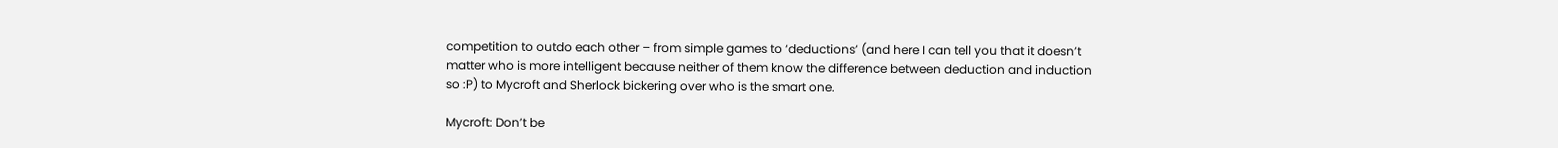competition to outdo each other – from simple games to ‘deductions’ (and here I can tell you that it doesn’t matter who is more intelligent because neither of them know the difference between deduction and induction so :P) to Mycroft and Sherlock bickering over who is the smart one.

Mycroft: Don’t be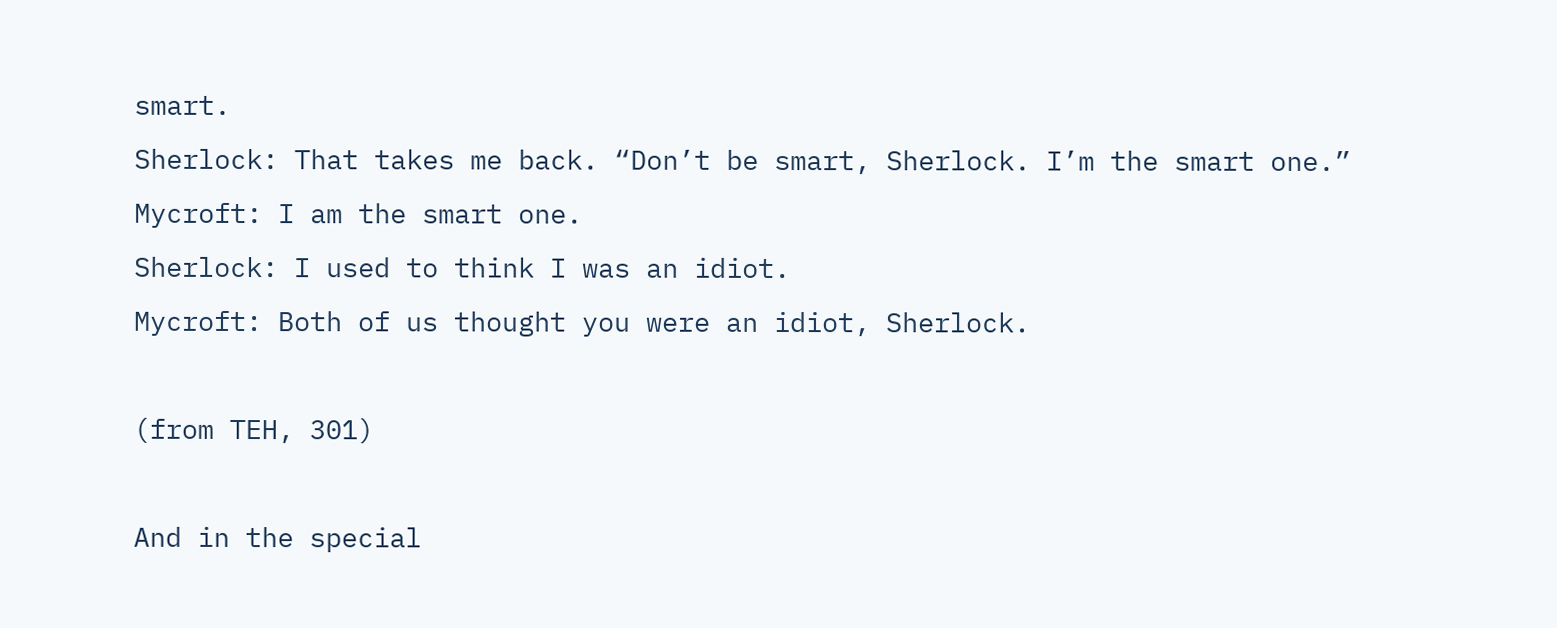smart.
Sherlock: That takes me back. “Don’t be smart, Sherlock. I’m the smart one.”
Mycroft: I am the smart one.
Sherlock: I used to think I was an idiot.
Mycroft: Both of us thought you were an idiot, Sherlock.

(from TEH, 301)

And in the special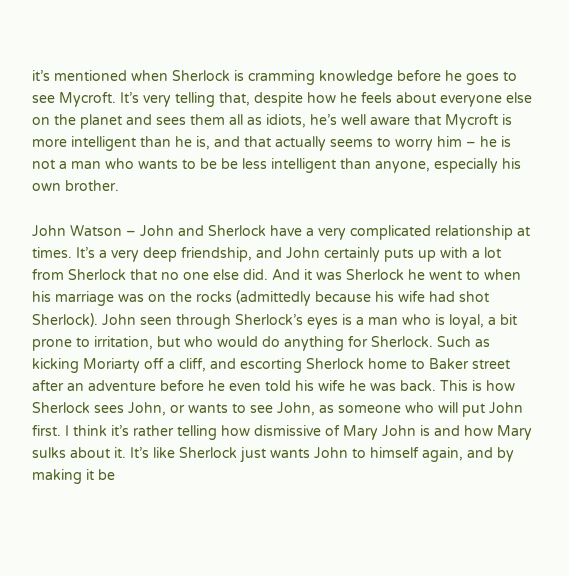it’s mentioned when Sherlock is cramming knowledge before he goes to see Mycroft. It’s very telling that, despite how he feels about everyone else on the planet and sees them all as idiots, he’s well aware that Mycroft is more intelligent than he is, and that actually seems to worry him – he is not a man who wants to be be less intelligent than anyone, especially his own brother.

John Watson – John and Sherlock have a very complicated relationship at times. It’s a very deep friendship, and John certainly puts up with a lot from Sherlock that no one else did. And it was Sherlock he went to when his marriage was on the rocks (admittedly because his wife had shot Sherlock). John seen through Sherlock’s eyes is a man who is loyal, a bit prone to irritation, but who would do anything for Sherlock. Such as kicking Moriarty off a cliff, and escorting Sherlock home to Baker street after an adventure before he even told his wife he was back. This is how Sherlock sees John, or wants to see John, as someone who will put John first. I think it’s rather telling how dismissive of Mary John is and how Mary sulks about it. It’s like Sherlock just wants John to himself again, and by making it be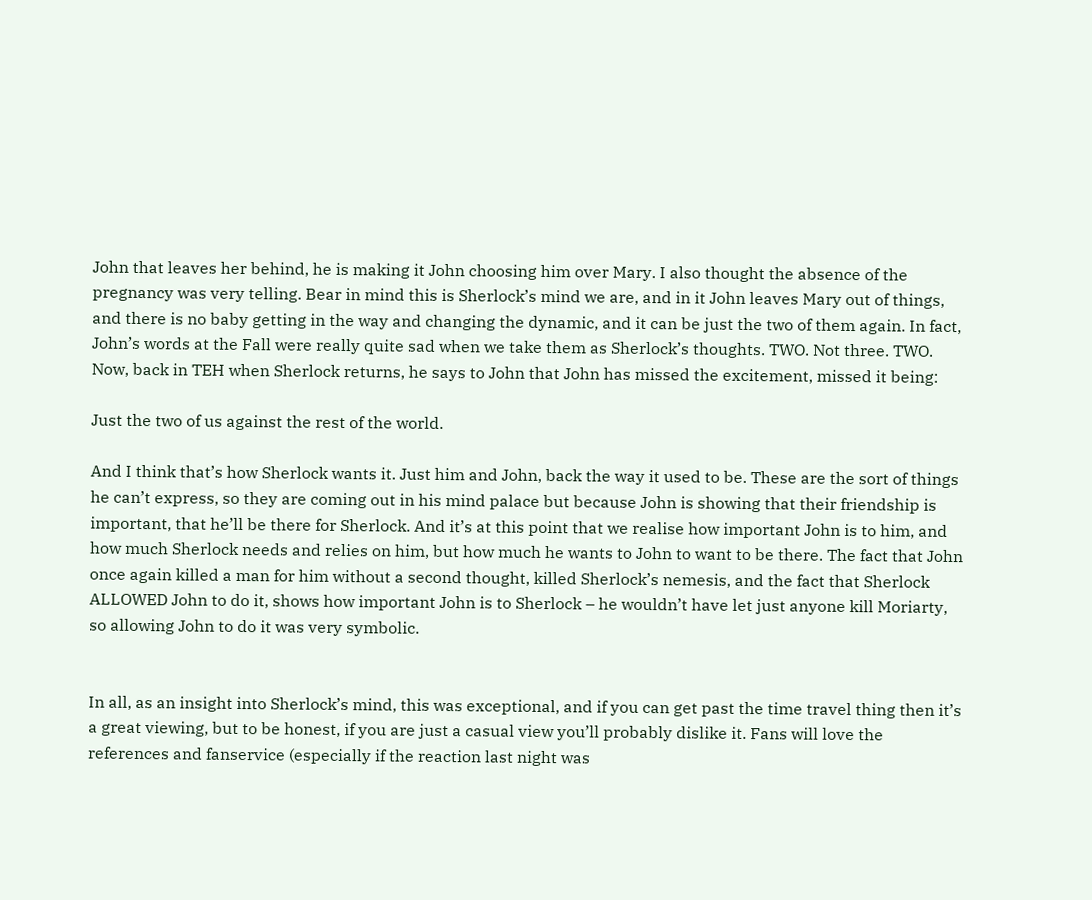John that leaves her behind, he is making it John choosing him over Mary. I also thought the absence of the pregnancy was very telling. Bear in mind this is Sherlock’s mind we are, and in it John leaves Mary out of things, and there is no baby getting in the way and changing the dynamic, and it can be just the two of them again. In fact, John’s words at the Fall were really quite sad when we take them as Sherlock’s thoughts. TWO. Not three. TWO. Now, back in TEH when Sherlock returns, he says to John that John has missed the excitement, missed it being:

Just the two of us against the rest of the world.

And I think that’s how Sherlock wants it. Just him and John, back the way it used to be. These are the sort of things he can’t express, so they are coming out in his mind palace but because John is showing that their friendship is important, that he’ll be there for Sherlock. And it’s at this point that we realise how important John is to him, and how much Sherlock needs and relies on him, but how much he wants to John to want to be there. The fact that John once again killed a man for him without a second thought, killed Sherlock’s nemesis, and the fact that Sherlock ALLOWED John to do it, shows how important John is to Sherlock – he wouldn’t have let just anyone kill Moriarty, so allowing John to do it was very symbolic.


In all, as an insight into Sherlock’s mind, this was exceptional, and if you can get past the time travel thing then it’s a great viewing, but to be honest, if you are just a casual view you’ll probably dislike it. Fans will love the references and fanservice (especially if the reaction last night was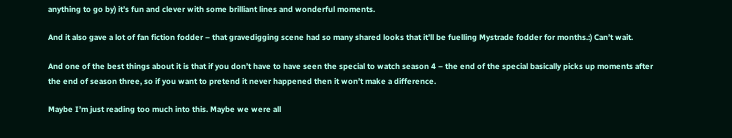anything to go by) it’s fun and clever with some brilliant lines and wonderful moments.

And it also gave a lot of fan fiction fodder – that gravedigging scene had so many shared looks that it’ll be fuelling Mystrade fodder for months.:) Can’t wait.

And one of the best things about it is that if you don’t have to have seen the special to watch season 4 – the end of the special basically picks up moments after the end of season three, so if you want to pretend it never happened then it won’t make a difference.

Maybe I’m just reading too much into this. Maybe we were all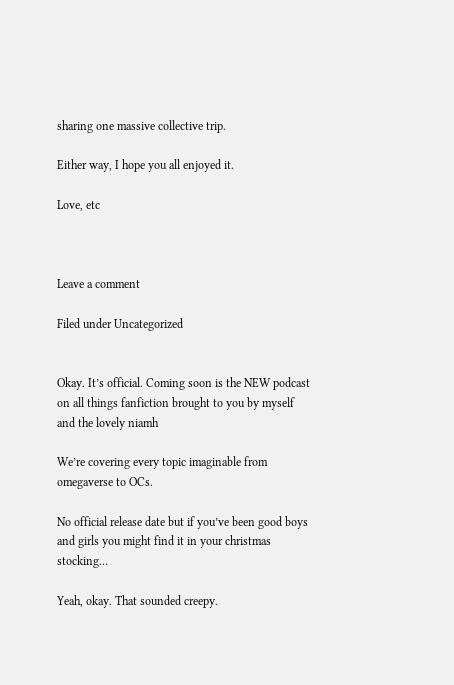sharing one massive collective trip.

Either way, I hope you all enjoyed it.

Love, etc



Leave a comment

Filed under Uncategorized


Okay. It’s official. Coming soon is the NEW podcast on all things fanfiction brought to you by myself and the lovely niamh

We’re covering every topic imaginable from omegaverse to OCs.

No official release date but if you’ve been good boys and girls you might find it in your christmas stocking…

Yeah, okay. That sounded creepy.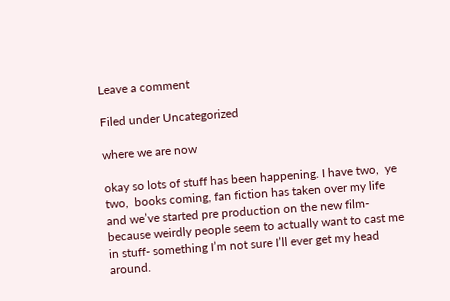Leave a comment

Filed under Uncategorized

where we are now

okay so lots of stuff has been happening. I have two,  ye two,  books coming, fan fiction has taken over my life and we’ve started pre production on the new film- because weirdly people seem to actually want to cast me in stuff- something I’m not sure I’ll ever get my head around.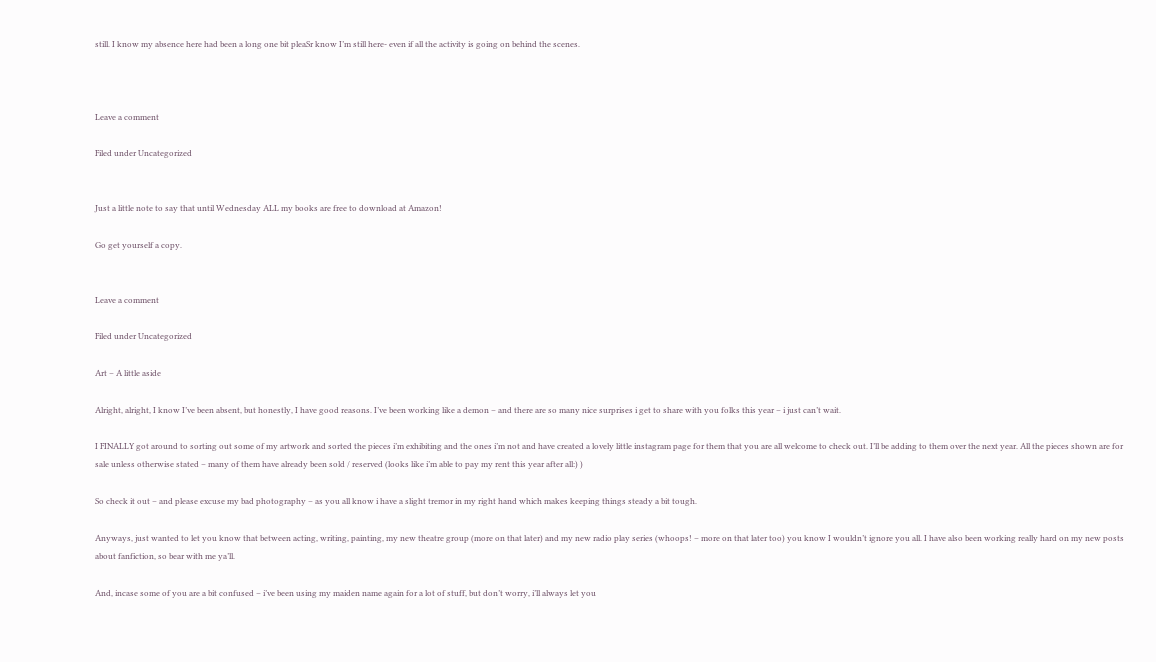still. I know my absence here had been a long one bit pleaSr know I’m still here- even if all the activity is going on behind the scenes.



Leave a comment

Filed under Uncategorized


Just a little note to say that until Wednesday ALL my books are free to download at Amazon!

Go get yourself a copy.


Leave a comment

Filed under Uncategorized

Art – A little aside

Alright, alright, I know I’ve been absent, but honestly, I have good reasons. I’ve been working like a demon – and there are so many nice surprises i get to share with you folks this year – i just can’t wait.

I FINALLY got around to sorting out some of my artwork and sorted the pieces i’m exhibiting and the ones i’m not and have created a lovely little instagram page for them that you are all welcome to check out. I’ll be adding to them over the next year. All the pieces shown are for sale unless otherwise stated – many of them have already been sold / reserved (looks like i’m able to pay my rent this year after all:) )

So check it out – and please excuse my bad photography – as you all know i have a slight tremor in my right hand which makes keeping things steady a bit tough.

Anyways, just wanted to let you know that between acting, writing, painting, my new theatre group (more on that later) and my new radio play series (whoops! – more on that later too) you know I wouldn’t ignore you all. I have also been working really hard on my new posts about fanfiction, so bear with me ya’ll.

And, incase some of you are a bit confused – i’ve been using my maiden name again for a lot of stuff, but don’t worry, i’ll always let you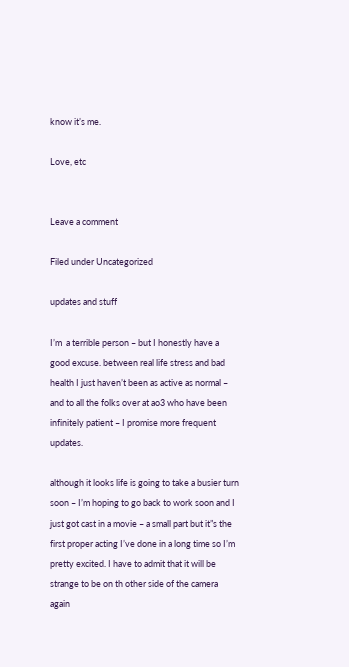know it’s me.

Love, etc


Leave a comment

Filed under Uncategorized

updates and stuff

I’m  a terrible person – but I honestly have a good excuse. between real life stress and bad health I just haven’t been as active as normal – and to all the folks over at ao3 who have been infinitely patient – I promise more frequent updates.

although it looks life is going to take a busier turn soon – I’m hoping to go back to work soon and I just got cast in a movie – a small part but it”s the first proper acting I’ve done in a long time so I’m pretty excited. I have to admit that it will be strange to be on th other side of the camera again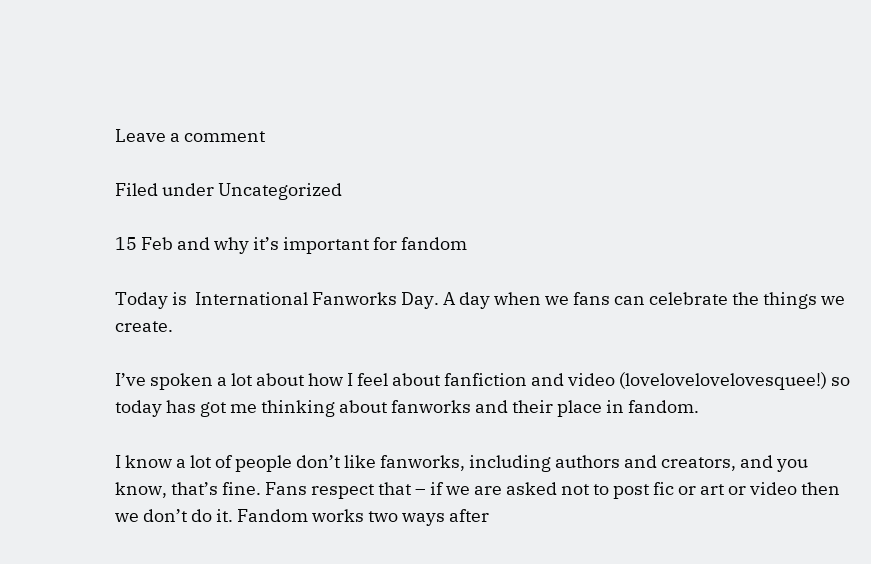Leave a comment

Filed under Uncategorized

15 Feb and why it’s important for fandom

Today is  International Fanworks Day. A day when we fans can celebrate the things we create.

I’ve spoken a lot about how I feel about fanfiction and video (lovelovelovelovesquee!) so today has got me thinking about fanworks and their place in fandom.

I know a lot of people don’t like fanworks, including authors and creators, and you know, that’s fine. Fans respect that – if we are asked not to post fic or art or video then we don’t do it. Fandom works two ways after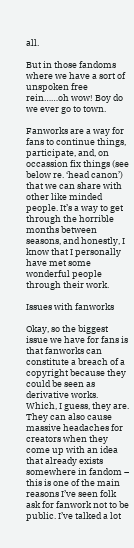all.

But in those fandoms where we have a sort of unspoken free rein……oh wow! Boy do we ever go to town.

Fanworks are a way for fans to continue things, participate, and, on occassion fix things (see below re. ‘head canon’) that we can share with other like minded people. It’s a way to get through the horrible months between seasons, and honestly, I know that I personally have met some wonderful people through their work.

Issues with fanworks

Okay, so the biggest issue we have for fans is that fanworks can constitute a breach of a copyright because they could be seen as derivative works. Which, I guess, they are. They can also cause massive headaches for creators when they come up with an idea that already exists somewhere in fandom – this is one of the main reasons I’ve seen folk ask for fanwork not to be public. I’ve talked a lot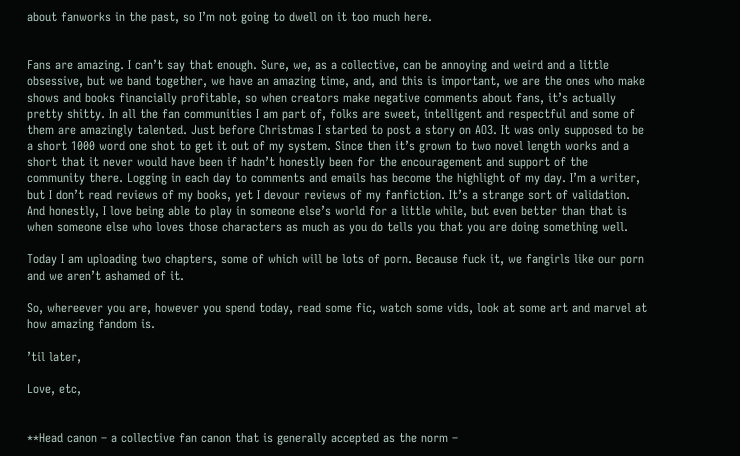about fanworks in the past, so I’m not going to dwell on it too much here.


Fans are amazing. I can’t say that enough. Sure, we, as a collective, can be annoying and weird and a little obsessive, but we band together, we have an amazing time, and, and this is important, we are the ones who make shows and books financially profitable, so when creators make negative comments about fans, it’s actually pretty shitty. In all the fan communities I am part of, folks are sweet, intelligent and respectful and some of them are amazingly talented. Just before Christmas I started to post a story on AO3. It was only supposed to be a short 1000 word one shot to get it out of my system. Since then it’s grown to two novel length works and a short that it never would have been if hadn’t honestly been for the encouragement and support of the community there. Logging in each day to comments and emails has become the highlight of my day. I’m a writer, but I don’t read reviews of my books, yet I devour reviews of my fanfiction. It’s a strange sort of validation. And honestly, I love being able to play in someone else’s world for a little while, but even better than that is when someone else who loves those characters as much as you do tells you that you are doing something well.

Today I am uploading two chapters, some of which will be lots of porn. Because fuck it, we fangirls like our porn and we aren’t ashamed of it.

So, whereever you are, however you spend today, read some fic, watch some vids, look at some art and marvel at how amazing fandom is.

’til later,

Love, etc,


**Head canon – a collective fan canon that is generally accepted as the norm –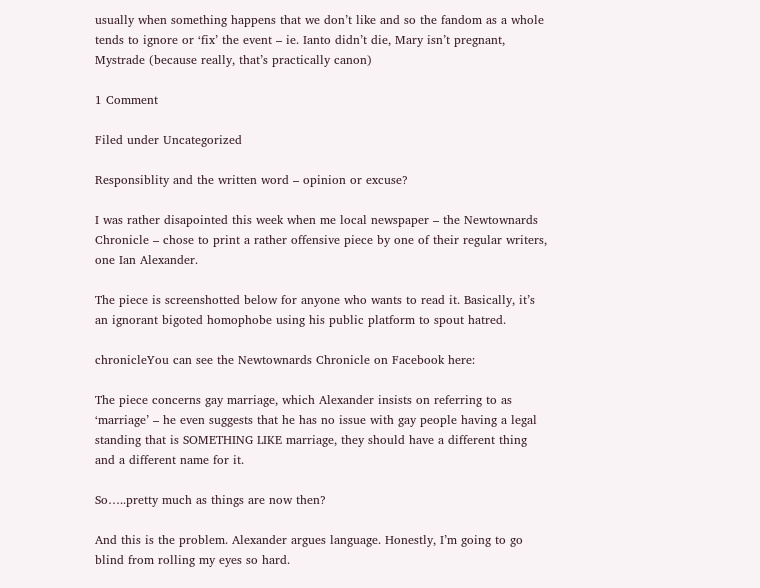usually when something happens that we don’t like and so the fandom as a whole tends to ignore or ‘fix’ the event – ie. Ianto didn’t die, Mary isn’t pregnant, Mystrade (because really, that’s practically canon)

1 Comment

Filed under Uncategorized

Responsiblity and the written word – opinion or excuse?

I was rather disapointed this week when me local newspaper – the Newtownards Chronicle – chose to print a rather offensive piece by one of their regular writers, one Ian Alexander.

The piece is screenshotted below for anyone who wants to read it. Basically, it’s an ignorant bigoted homophobe using his public platform to spout hatred.

chronicleYou can see the Newtownards Chronicle on Facebook here:

The piece concerns gay marriage, which Alexander insists on referring to as ‘marriage’ – he even suggests that he has no issue with gay people having a legal standing that is SOMETHING LIKE marriage, they should have a different thing and a different name for it.

So…..pretty much as things are now then?

And this is the problem. Alexander argues language. Honestly, I’m going to go blind from rolling my eyes so hard.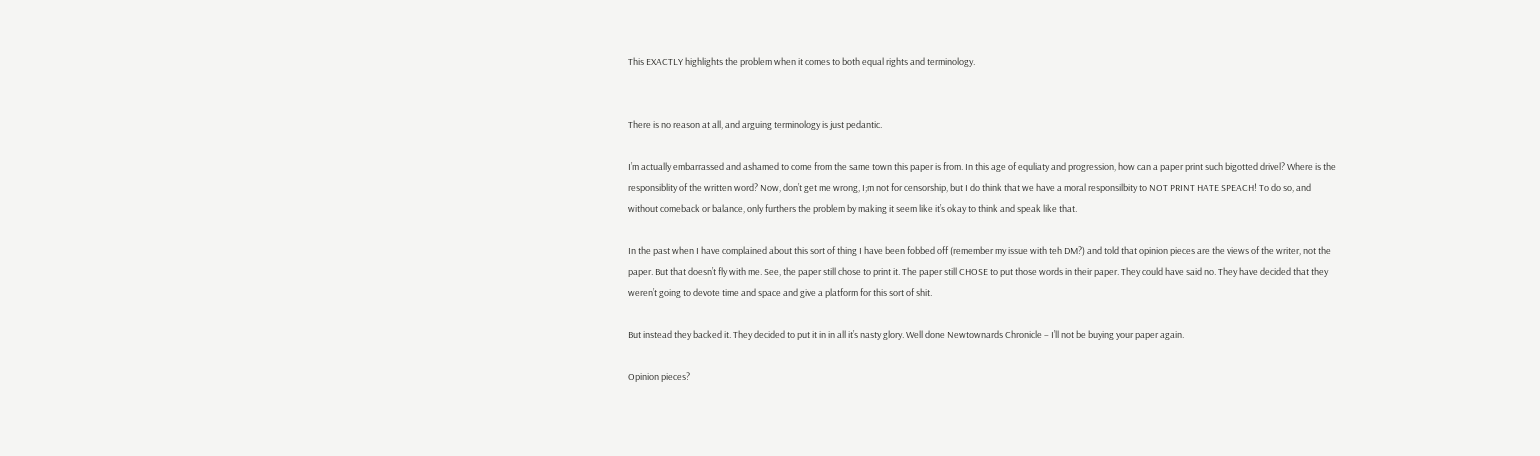This EXACTLY highlights the problem when it comes to both equal rights and terminology.


There is no reason at all, and arguing terminology is just pedantic.

I’m actually embarrassed and ashamed to come from the same town this paper is from. In this age of equliaty and progression, how can a paper print such bigotted drivel? Where is the responsiblity of the written word? Now, don’t get me wrong, I;m not for censorship, but I do think that we have a moral responsilbity to NOT PRINT HATE SPEACH! To do so, and without comeback or balance, only furthers the problem by making it seem like it’s okay to think and speak like that.

In the past when I have complained about this sort of thing I have been fobbed off (remember my issue with teh DM?) and told that opinion pieces are the views of the writer, not the paper. But that doesn’t fly with me. See, the paper still chose to print it. The paper still CHOSE to put those words in their paper. They could have said no. They have decided that they weren’t going to devote time and space and give a platform for this sort of shit.

But instead they backed it. They decided to put it in in all it’s nasty glory. Well done Newtownards Chronicle – I’ll not be buying your paper again.

Opinion pieces?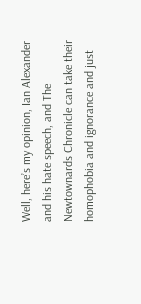Well, here’s my opinion, Ian Alexander and his hate speech, and The Newtownards Chronicle can take their homophobia and ignorance and just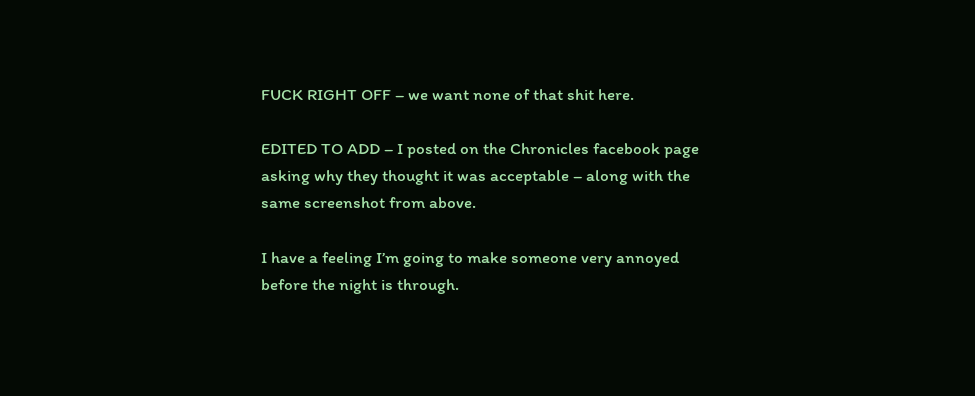FUCK RIGHT OFF – we want none of that shit here.

EDITED TO ADD – I posted on the Chronicles facebook page asking why they thought it was acceptable – along with the same screenshot from above.

I have a feeling I’m going to make someone very annoyed before the night is through.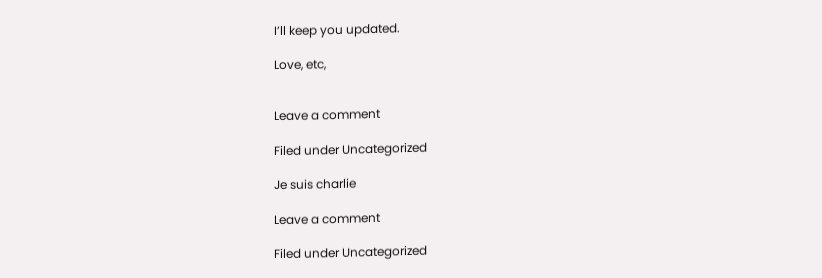I’ll keep you updated.

Love, etc,


Leave a comment

Filed under Uncategorized

Je suis charlie

Leave a comment

Filed under Uncategorized